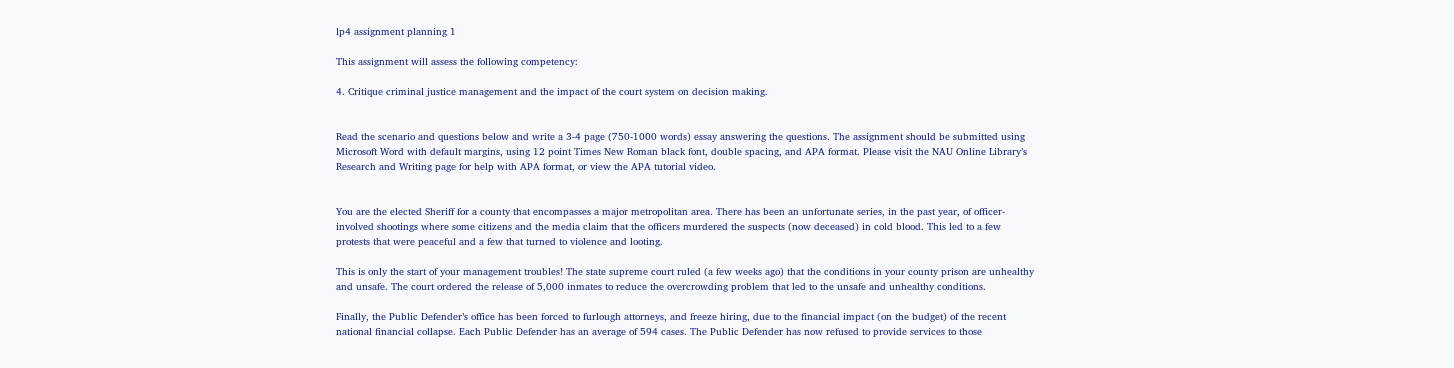lp4 assignment planning 1

This assignment will assess the following competency:

4. Critique criminal justice management and the impact of the court system on decision making.


Read the scenario and questions below and write a 3-4 page (750-1000 words) essay answering the questions. The assignment should be submitted using Microsoft Word with default margins, using 12 point Times New Roman black font, double spacing, and APA format. Please visit the NAU Online Library’s Research and Writing page for help with APA format, or view the APA tutorial video.


You are the elected Sheriff for a county that encompasses a major metropolitan area. There has been an unfortunate series, in the past year, of officer-involved shootings where some citizens and the media claim that the officers murdered the suspects (now deceased) in cold blood. This led to a few protests that were peaceful and a few that turned to violence and looting.

This is only the start of your management troubles! The state supreme court ruled (a few weeks ago) that the conditions in your county prison are unhealthy and unsafe. The court ordered the release of 5,000 inmates to reduce the overcrowding problem that led to the unsafe and unhealthy conditions.

Finally, the Public Defender’s office has been forced to furlough attorneys, and freeze hiring, due to the financial impact (on the budget) of the recent national financial collapse. Each Public Defender has an average of 594 cases. The Public Defender has now refused to provide services to those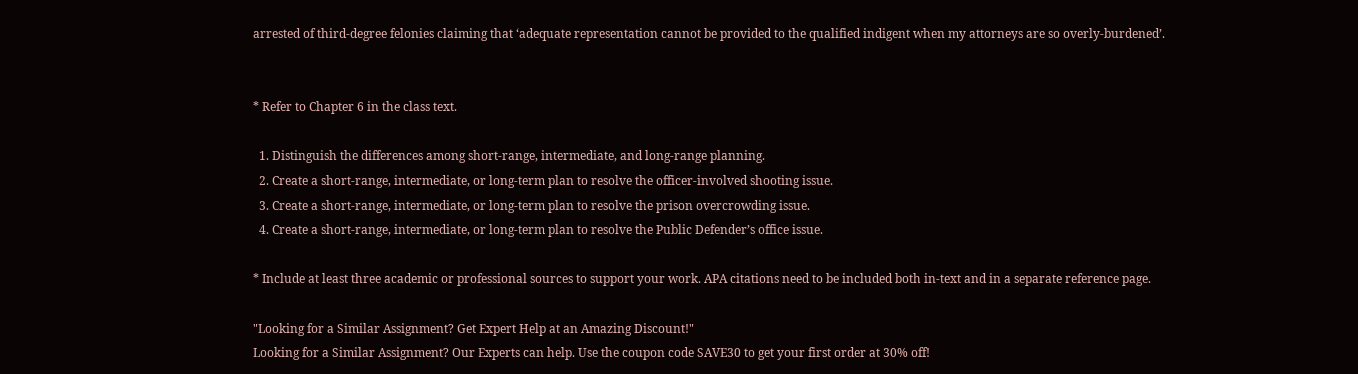arrested of third-degree felonies claiming that ‘adequate representation cannot be provided to the qualified indigent when my attorneys are so overly-burdened’.


* Refer to Chapter 6 in the class text.

  1. Distinguish the differences among short-range, intermediate, and long-range planning.
  2. Create a short-range, intermediate, or long-term plan to resolve the officer-involved shooting issue.
  3. Create a short-range, intermediate, or long-term plan to resolve the prison overcrowding issue.
  4. Create a short-range, intermediate, or long-term plan to resolve the Public Defender’s office issue.

* Include at least three academic or professional sources to support your work. APA citations need to be included both in-text and in a separate reference page.

"Looking for a Similar Assignment? Get Expert Help at an Amazing Discount!"
Looking for a Similar Assignment? Our Experts can help. Use the coupon code SAVE30 to get your first order at 30% off!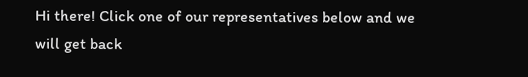Hi there! Click one of our representatives below and we will get back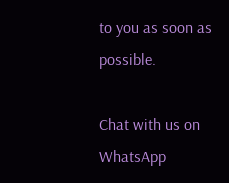to you as soon as possible.

Chat with us on WhatsApp